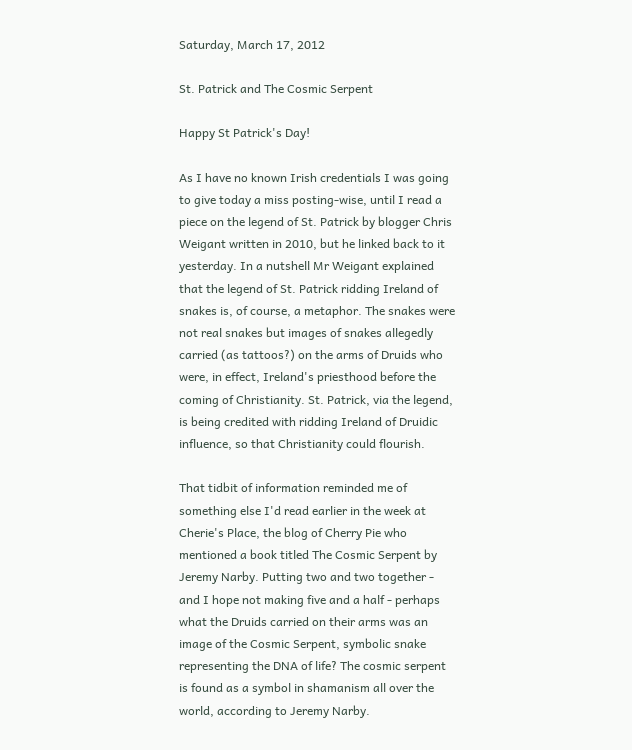Saturday, March 17, 2012

St. Patrick and The Cosmic Serpent

Happy St Patrick's Day!

As I have no known Irish credentials I was going to give today a miss posting-wise, until I read a piece on the legend of St. Patrick by blogger Chris Weigant written in 2010, but he linked back to it yesterday. In a nutshell Mr Weigant explained that the legend of St. Patrick ridding Ireland of snakes is, of course, a metaphor. The snakes were not real snakes but images of snakes allegedly carried (as tattoos?) on the arms of Druids who were, in effect, Ireland's priesthood before the coming of Christianity. St. Patrick, via the legend, is being credited with ridding Ireland of Druidic influence, so that Christianity could flourish.

That tidbit of information reminded me of something else I'd read earlier in the week at Cherie's Place, the blog of Cherry Pie who mentioned a book titled The Cosmic Serpent by Jeremy Narby. Putting two and two together - and I hope not making five and a half - perhaps what the Druids carried on their arms was an image of the Cosmic Serpent, symbolic snake representing the DNA of life? The cosmic serpent is found as a symbol in shamanism all over the world, according to Jeremy Narby.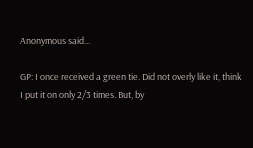Anonymous said...

GP: I once received a green tie. Did not overly like it, think I put it on only 2/3 times. But, by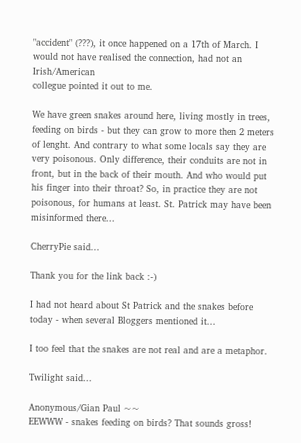"accident" (???), it once happened on a 17th of March. I would not have realised the connection, had not an Irish/American
collegue pointed it out to me.

We have green snakes around here, living mostly in trees, feeding on birds - but they can grow to more then 2 meters of lenght. And contrary to what some locals say they are very poisonous. Only difference, their conduits are not in front, but in the back of their mouth. And who would put his finger into their throat? So, in practice they are not poisonous, for humans at least. St. Patrick may have been misinformed there...

CherryPie said...

Thank you for the link back :-)

I had not heard about St Patrick and the snakes before today - when several Bloggers mentioned it...

I too feel that the snakes are not real and are a metaphor.

Twilight said...

Anonymous/Gian Paul ~~
EEWWW - snakes feeding on birds? That sounds gross!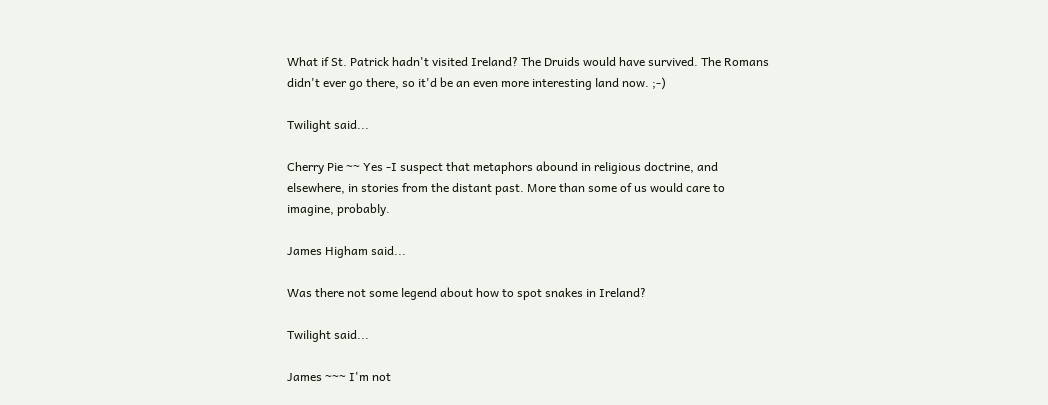What if St. Patrick hadn't visited Ireland? The Druids would have survived. The Romans didn't ever go there, so it'd be an even more interesting land now. ;-)

Twilight said...

Cherry Pie ~~ Yes -I suspect that metaphors abound in religious doctrine, and elsewhere, in stories from the distant past. More than some of us would care to imagine, probably.

James Higham said...

Was there not some legend about how to spot snakes in Ireland?

Twilight said...

James ~~~ I'm not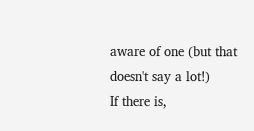aware of one (but that doesn't say a lot!)
If there is,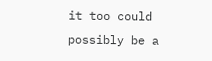it too could possibly be a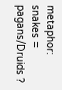metaphor:
snakes = pagans/Druids ?